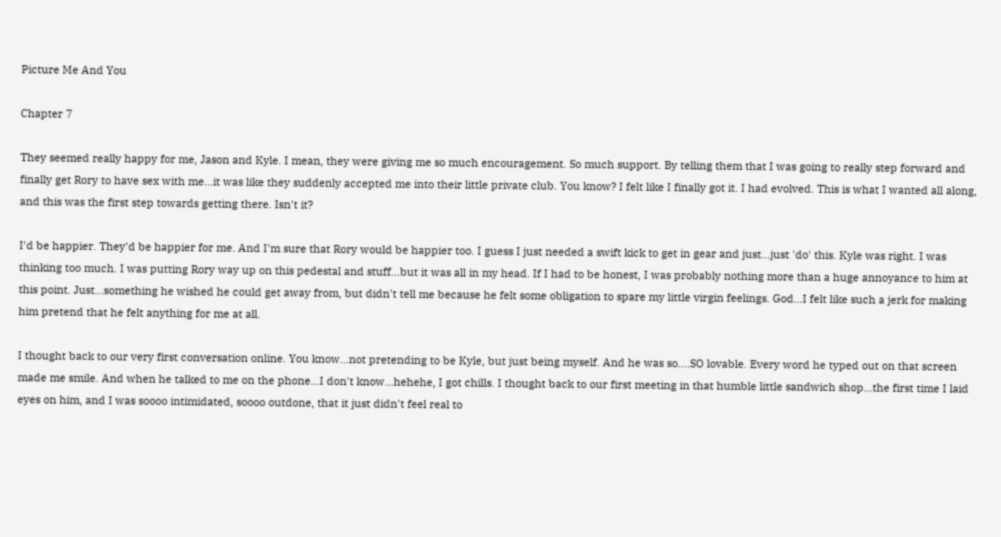Picture Me And You

Chapter 7

They seemed really happy for me, Jason and Kyle. I mean, they were giving me so much encouragement. So much support. By telling them that I was going to really step forward and finally get Rory to have sex with me...it was like they suddenly accepted me into their little private club. You know? I felt like I finally got it. I had evolved. This is what I wanted all along, and this was the first step towards getting there. Isn't it?

I'd be happier. They'd be happier for me. And I'm sure that Rory would be happier too. I guess I just needed a swift kick to get in gear and just...just 'do' this. Kyle was right. I was thinking too much. I was putting Rory way up on this pedestal and stuff...but it was all in my head. If I had to be honest, I was probably nothing more than a huge annoyance to him at this point. Just...something he wished he could get away from, but didn't tell me because he felt some obligation to spare my little virgin feelings. God...I felt like such a jerk for making him pretend that he felt anything for me at all.

I thought back to our very first conversation online. You know...not pretending to be Kyle, but just being myself. And he was so....SO lovable. Every word he typed out on that screen made me smile. And when he talked to me on the phone...I don't know...hehehe, I got chills. I thought back to our first meeting in that humble little sandwich shop...the first time I laid eyes on him, and I was soooo intimidated, soooo outdone, that it just didn't feel real to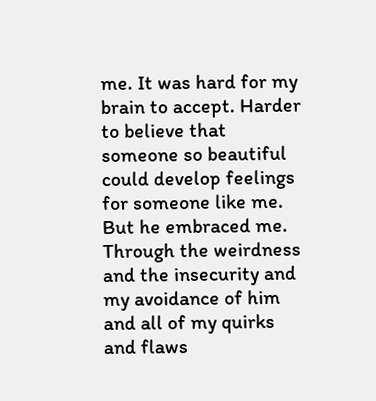me. It was hard for my brain to accept. Harder to believe that someone so beautiful could develop feelings for someone like me. But he embraced me. Through the weirdness and the insecurity and my avoidance of him and all of my quirks and flaws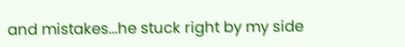and mistakes...he stuck right by my side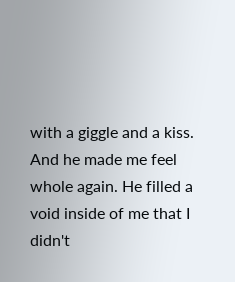with a giggle and a kiss. And he made me feel whole again. He filled a void inside of me that I didn't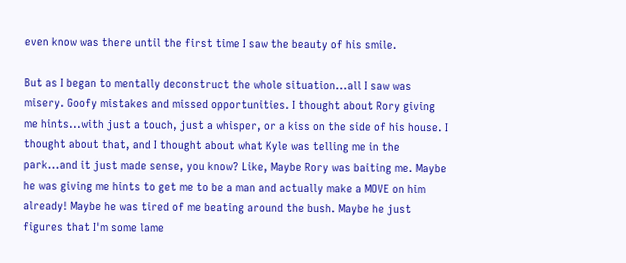even know was there until the first time I saw the beauty of his smile.

But as I began to mentally deconstruct the whole situation...all I saw was misery. Goofy mistakes and missed opportunities. I thought about Rory giving me hints...with just a touch, just a whisper, or a kiss on the side of his house. I thought about that, and I thought about what Kyle was telling me in the park...and it just made sense, you know? Like, Maybe Rory was baiting me. Maybe he was giving me hints to get me to be a man and actually make a MOVE on him already! Maybe he was tired of me beating around the bush. Maybe he just figures that I'm some lame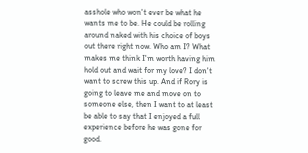asshole who won't ever be what he wants me to be. He could be rolling around naked with his choice of boys out there right now. Who am I? What makes me think I'm worth having him hold out and wait for my love? I don't want to screw this up. And if Rory is going to leave me and move on to someone else, then I want to at least be able to say that I enjoyed a full experience before he was gone for good.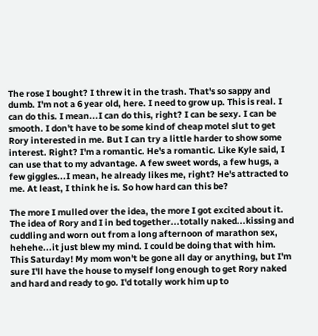The rose I bought? I threw it in the trash. That's so sappy and dumb. I'm not a 6 year old, here. I need to grow up. This is real. I can do this. I mean...I can do this, right? I can be sexy. I can be smooth. I don't have to be some kind of cheap motel slut to get Rory interested in me. But I can try a little harder to show some interest. Right? I'm a romantic. He's a romantic. Like Kyle said, I can use that to my advantage. A few sweet words, a few hugs, a few giggles...I mean, he already likes me, right? He's attracted to me. At least, I think he is. So how hard can this be?

The more I mulled over the idea, the more I got excited about it. The idea of Rory and I in bed together...totally naked...kissing and cuddling and worn out from a long afternoon of marathon sex, hehehe...it just blew my mind. I could be doing that with him. This Saturday! My mom won't be gone all day or anything, but I'm sure I'll have the house to myself long enough to get Rory naked and hard and ready to go. I'd totally work him up to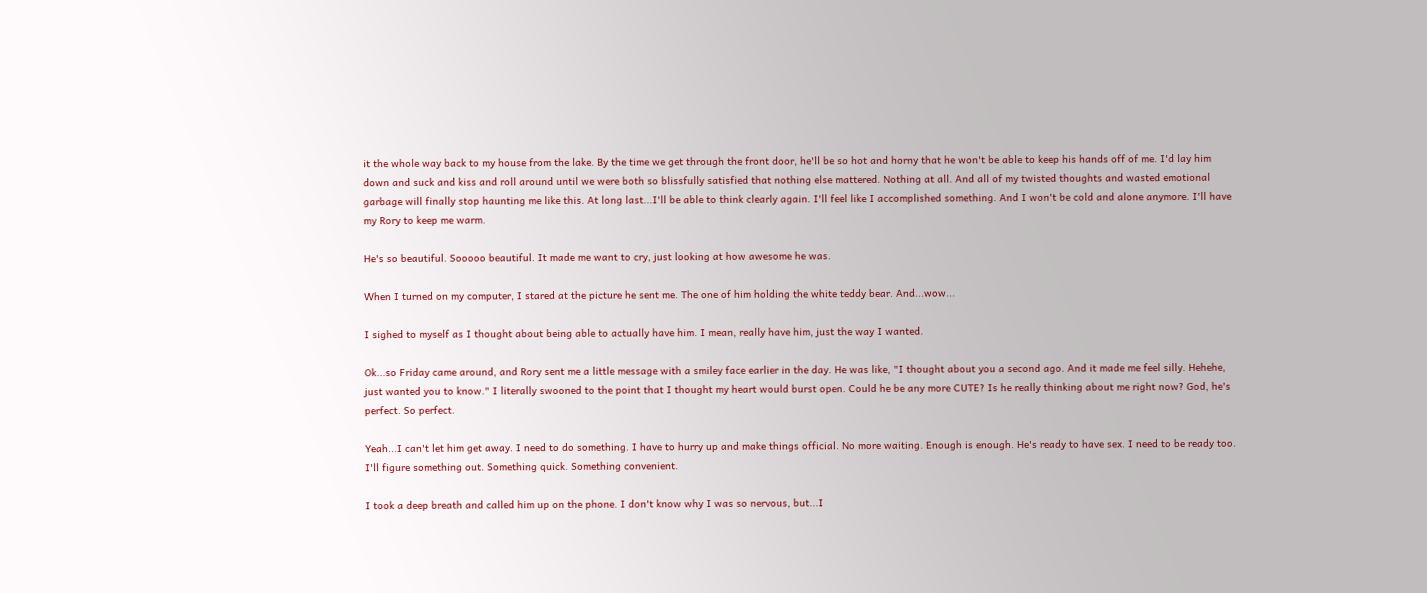it the whole way back to my house from the lake. By the time we get through the front door, he'll be so hot and horny that he won't be able to keep his hands off of me. I'd lay him down and suck and kiss and roll around until we were both so blissfully satisfied that nothing else mattered. Nothing at all. And all of my twisted thoughts and wasted emotional garbage will finally stop haunting me like this. At long last...I'll be able to think clearly again. I'll feel like I accomplished something. And I won't be cold and alone anymore. I'll have my Rory to keep me warm.

He's so beautiful. Sooooo beautiful. It made me want to cry, just looking at how awesome he was.

When I turned on my computer, I stared at the picture he sent me. The one of him holding the white teddy bear. And...wow...

I sighed to myself as I thought about being able to actually have him. I mean, really have him, just the way I wanted.

Ok...so Friday came around, and Rory sent me a little message with a smiley face earlier in the day. He was like, "I thought about you a second ago. And it made me feel silly. Hehehe, just wanted you to know." I literally swooned to the point that I thought my heart would burst open. Could he be any more CUTE? Is he really thinking about me right now? God, he's perfect. So perfect.

Yeah...I can't let him get away. I need to do something. I have to hurry up and make things official. No more waiting. Enough is enough. He's ready to have sex. I need to be ready too. I'll figure something out. Something quick. Something convenient.

I took a deep breath and called him up on the phone. I don't know why I was so nervous, but...I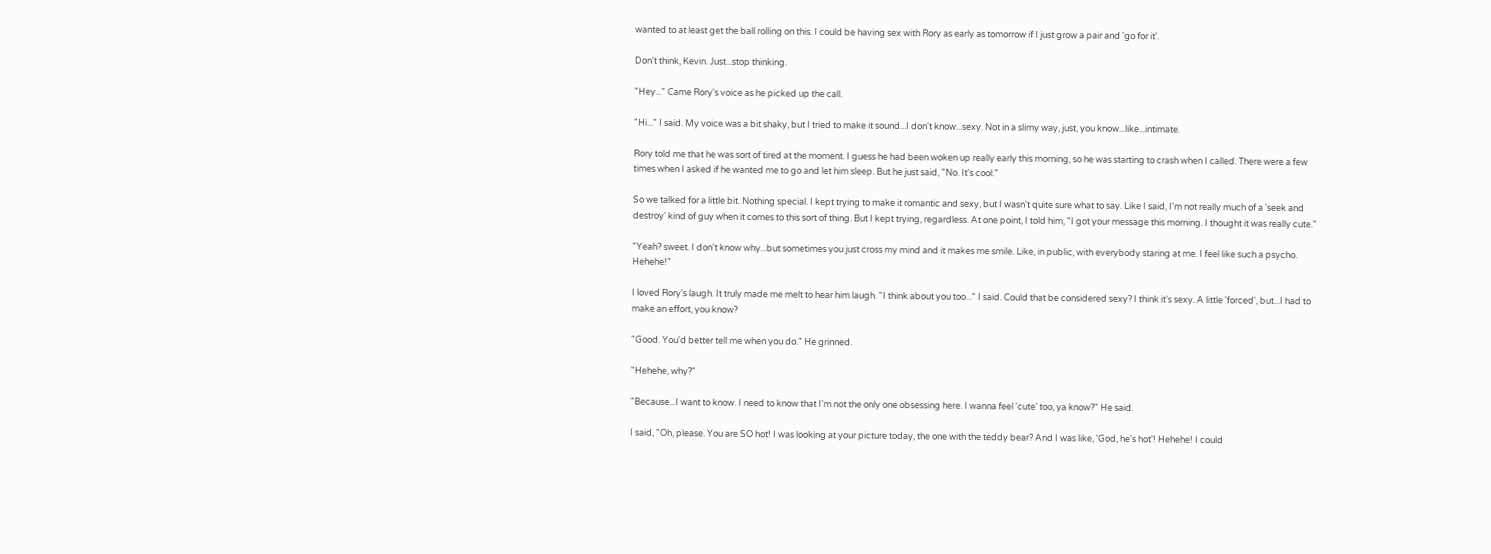wanted to at least get the ball rolling on this. I could be having sex with Rory as early as tomorrow if I just grow a pair and 'go for it'.

Don't think, Kevin. Just...stop thinking.

"Hey..." Came Rory's voice as he picked up the call.

"Hi..." I said. My voice was a bit shaky, but I tried to make it sound...I don't know...sexy. Not in a slimy way, just, you know...like...intimate.

Rory told me that he was sort of tired at the moment. I guess he had been woken up really early this morning, so he was starting to crash when I called. There were a few times when I asked if he wanted me to go and let him sleep. But he just said, "No. It's cool."

So we talked for a little bit. Nothing special. I kept trying to make it romantic and sexy, but I wasn't quite sure what to say. Like I said, I'm not really much of a 'seek and destroy' kind of guy when it comes to this sort of thing. But I kept trying, regardless. At one point, I told him, "I got your message this morning. I thought it was really cute."

"Yeah? sweet. I don't know why...but sometimes you just cross my mind and it makes me smile. Like, in public, with everybody staring at me. I feel like such a psycho. Hehehe!"

I loved Rory's laugh. It truly made me melt to hear him laugh. "I think about you too..." I said. Could that be considered sexy? I think it's sexy. A little 'forced', but...I had to make an effort, you know?

"Good. You'd better tell me when you do." He grinned.

"Hehehe, why?"

"Because...I want to know. I need to know that I'm not the only one obsessing here. I wanna feel 'cute' too, ya know?" He said.

I said, "Oh, please. You are SO hot! I was looking at your picture today, the one with the teddy bear? And I was like, 'God, he's hot'! Hehehe! I could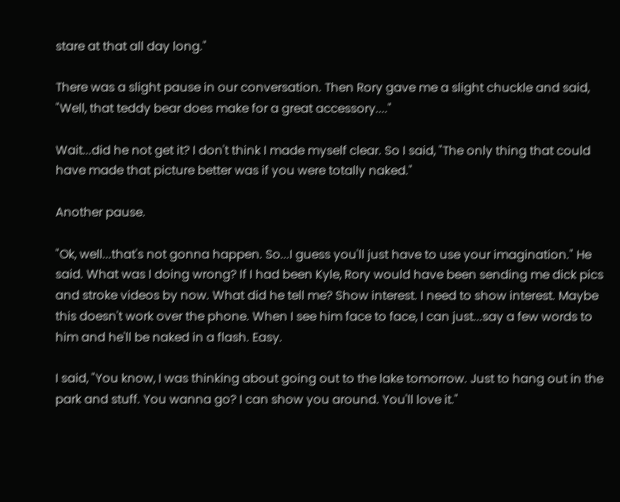stare at that all day long."

There was a slight pause in our conversation. Then Rory gave me a slight chuckle and said, "Well, that teddy bear does make for a great accessory...."

Wait...did he not get it? I don't think I made myself clear. So I said, "The only thing that could have made that picture better was if you were totally naked."

Another pause.

"Ok, well...that's not gonna happen. So...I guess you'll just have to use your imagination." He said. What was I doing wrong? If I had been Kyle, Rory would have been sending me dick pics and stroke videos by now. What did he tell me? Show interest. I need to show interest. Maybe this doesn't work over the phone. When I see him face to face, I can just...say a few words to him and he'll be naked in a flash. Easy.

I said, "You know, I was thinking about going out to the lake tomorrow. Just to hang out in the park and stuff. You wanna go? I can show you around. You'll love it."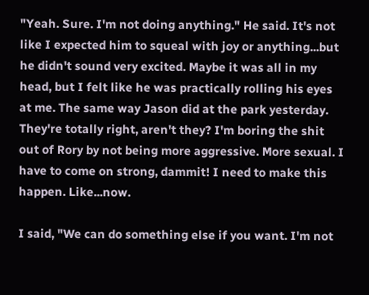"Yeah. Sure. I'm not doing anything." He said. It's not like I expected him to squeal with joy or anything...but he didn't sound very excited. Maybe it was all in my head, but I felt like he was practically rolling his eyes at me. The same way Jason did at the park yesterday. They're totally right, aren't they? I'm boring the shit out of Rory by not being more aggressive. More sexual. I have to come on strong, dammit! I need to make this happen. Like...now.

I said, "We can do something else if you want. I'm not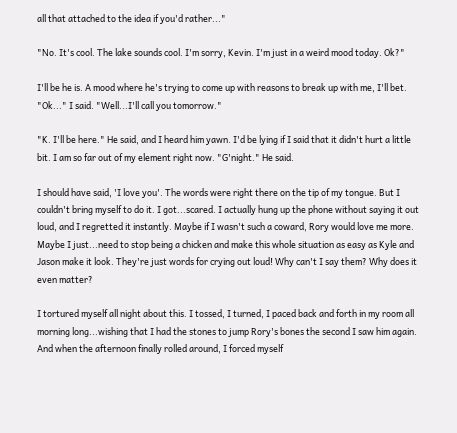all that attached to the idea if you'd rather..."

"No. It's cool. The lake sounds cool. I'm sorry, Kevin. I'm just in a weird mood today. Ok?"

I'll be he is. A mood where he's trying to come up with reasons to break up with me, I'll bet. "Ok..." I said. "Well...I'll call you tomorrow."

"K. I'll be here." He said, and I heard him yawn. I'd be lying if I said that it didn't hurt a little bit. I am so far out of my element right now. "G'night." He said.

I should have said, 'I love you'. The words were right there on the tip of my tongue. But I couldn't bring myself to do it. I got...scared. I actually hung up the phone without saying it out loud, and I regretted it instantly. Maybe if I wasn't such a coward, Rory would love me more. Maybe I just...need to stop being a chicken and make this whole situation as easy as Kyle and Jason make it look. They're just words for crying out loud! Why can't I say them? Why does it even matter?

I tortured myself all night about this. I tossed, I turned, I paced back and forth in my room all morning long...wishing that I had the stones to jump Rory's bones the second I saw him again. And when the afternoon finally rolled around, I forced myself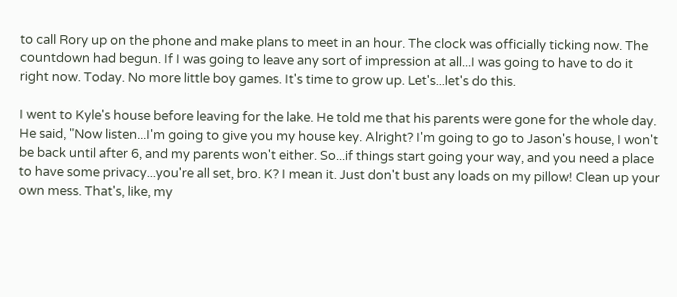to call Rory up on the phone and make plans to meet in an hour. The clock was officially ticking now. The countdown had begun. If I was going to leave any sort of impression at all...I was going to have to do it right now. Today. No more little boy games. It's time to grow up. Let's...let's do this.

I went to Kyle's house before leaving for the lake. He told me that his parents were gone for the whole day. He said, "Now listen...I'm going to give you my house key. Alright? I'm going to go to Jason's house, I won't be back until after 6, and my parents won't either. So...if things start going your way, and you need a place to have some privacy...you're all set, bro. K? I mean it. Just don't bust any loads on my pillow! Clean up your own mess. That's, like, my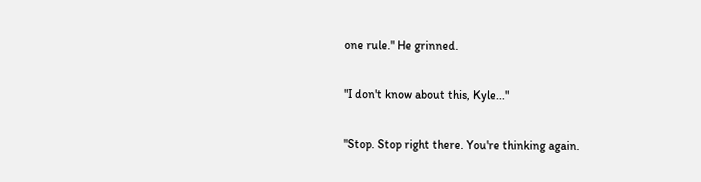one rule." He grinned.

"I don't know about this, Kyle..."

"Stop. Stop right there. You're thinking again.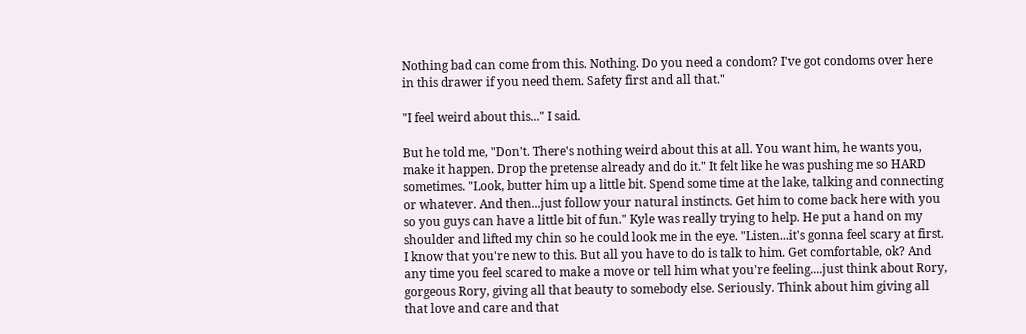Nothing bad can come from this. Nothing. Do you need a condom? I've got condoms over here in this drawer if you need them. Safety first and all that."

"I feel weird about this..." I said.

But he told me, "Don't. There's nothing weird about this at all. You want him, he wants you, make it happen. Drop the pretense already and do it." It felt like he was pushing me so HARD sometimes. "Look, butter him up a little bit. Spend some time at the lake, talking and connecting or whatever. And then...just follow your natural instincts. Get him to come back here with you so you guys can have a little bit of fun." Kyle was really trying to help. He put a hand on my shoulder and lifted my chin so he could look me in the eye. "Listen...it's gonna feel scary at first. I know that you're new to this. But all you have to do is talk to him. Get comfortable, ok? And any time you feel scared to make a move or tell him what you're feeling....just think about Rory, gorgeous Rory, giving all that beauty to somebody else. Seriously. Think about him giving all that love and care and that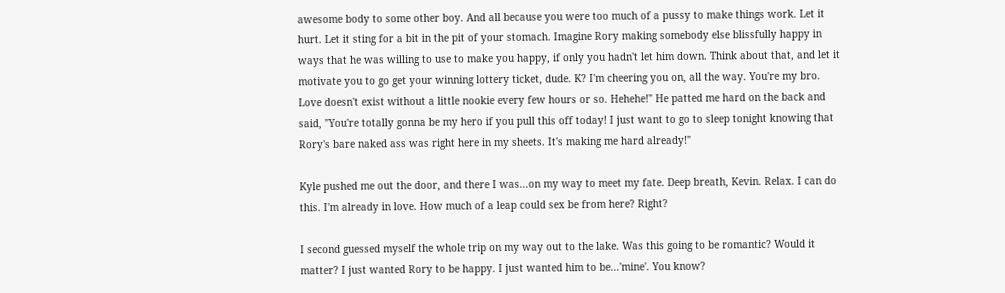awesome body to some other boy. And all because you were too much of a pussy to make things work. Let it hurt. Let it sting for a bit in the pit of your stomach. Imagine Rory making somebody else blissfully happy in ways that he was willing to use to make you happy, if only you hadn't let him down. Think about that, and let it motivate you to go get your winning lottery ticket, dude. K? I'm cheering you on, all the way. You're my bro. Love doesn't exist without a little nookie every few hours or so. Hehehe!" He patted me hard on the back and said, "You're totally gonna be my hero if you pull this off today! I just want to go to sleep tonight knowing that Rory's bare naked ass was right here in my sheets. It's making me hard already!"

Kyle pushed me out the door, and there I was...on my way to meet my fate. Deep breath, Kevin. Relax. I can do this. I'm already in love. How much of a leap could sex be from here? Right?

I second guessed myself the whole trip on my way out to the lake. Was this going to be romantic? Would it matter? I just wanted Rory to be happy. I just wanted him to be...'mine'. You know?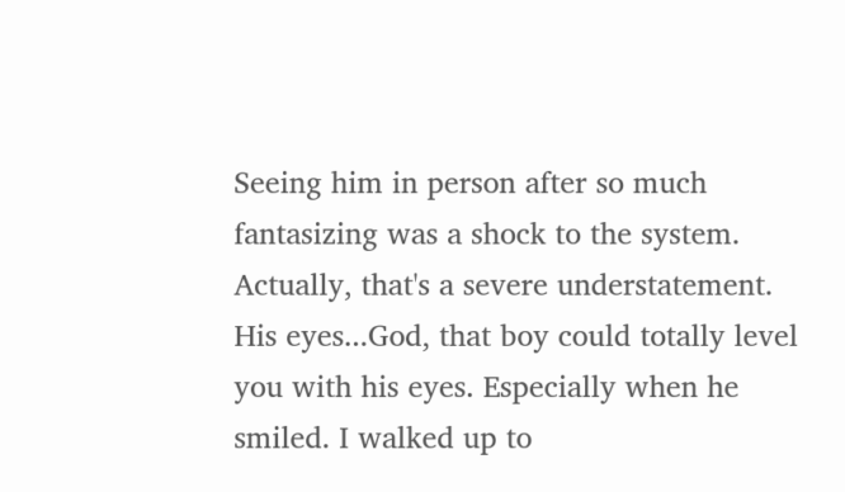Seeing him in person after so much fantasizing was a shock to the system. Actually, that's a severe understatement. His eyes...God, that boy could totally level you with his eyes. Especially when he smiled. I walked up to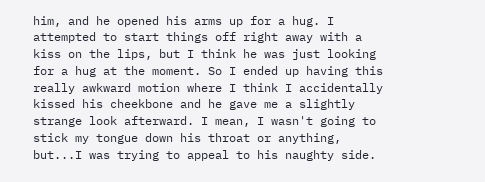him, and he opened his arms up for a hug. I attempted to start things off right away with a kiss on the lips, but I think he was just looking for a hug at the moment. So I ended up having this really awkward motion where I think I accidentally kissed his cheekbone and he gave me a slightly strange look afterward. I mean, I wasn't going to stick my tongue down his throat or anything, but...I was trying to appeal to his naughty side.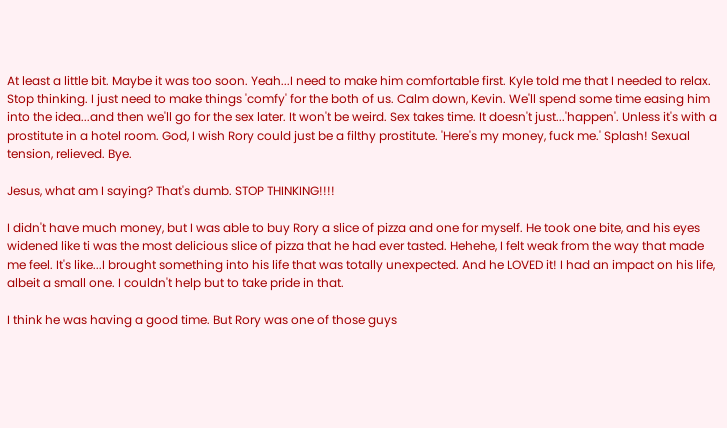At least a little bit. Maybe it was too soon. Yeah...I need to make him comfortable first. Kyle told me that I needed to relax. Stop thinking. I just need to make things 'comfy' for the both of us. Calm down, Kevin. We'll spend some time easing him into the idea...and then we'll go for the sex later. It won't be weird. Sex takes time. It doesn't just...'happen'. Unless it's with a prostitute in a hotel room. God, I wish Rory could just be a filthy prostitute. 'Here's my money, fuck me.' Splash! Sexual tension, relieved. Bye.

Jesus, what am I saying? That's dumb. STOP THINKING!!!!

I didn't have much money, but I was able to buy Rory a slice of pizza and one for myself. He took one bite, and his eyes widened like ti was the most delicious slice of pizza that he had ever tasted. Hehehe, I felt weak from the way that made me feel. It's like...I brought something into his life that was totally unexpected. And he LOVED it! I had an impact on his life, albeit a small one. I couldn't help but to take pride in that.

I think he was having a good time. But Rory was one of those guys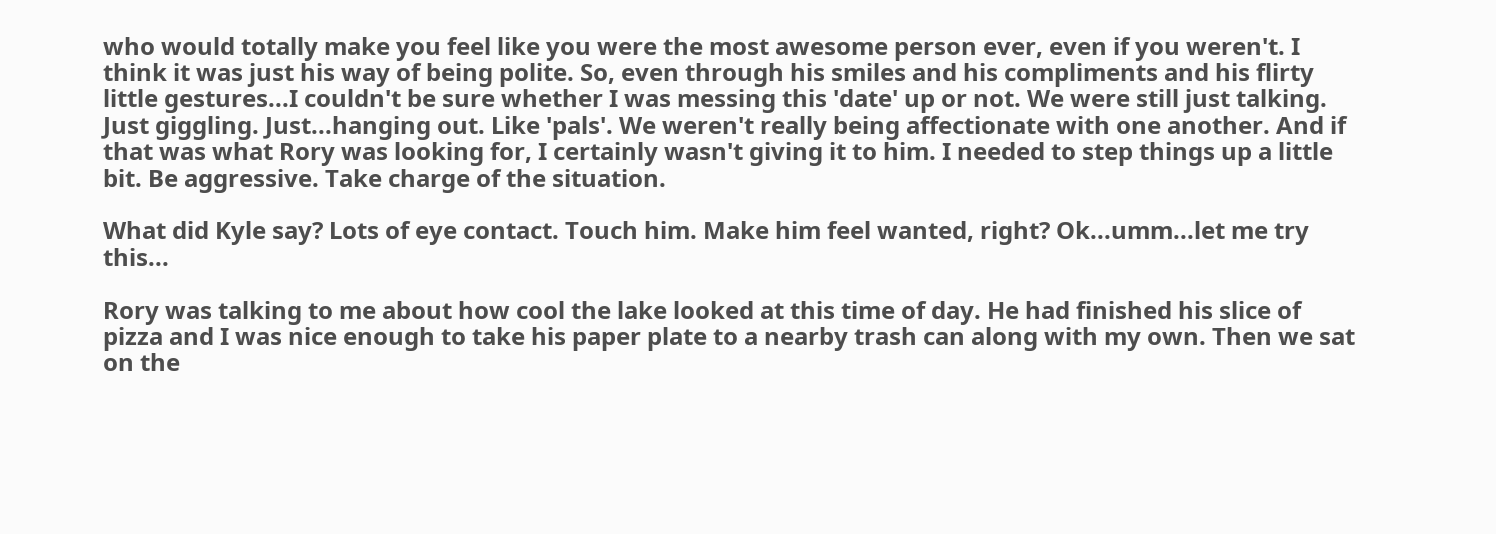who would totally make you feel like you were the most awesome person ever, even if you weren't. I think it was just his way of being polite. So, even through his smiles and his compliments and his flirty little gestures...I couldn't be sure whether I was messing this 'date' up or not. We were still just talking. Just giggling. Just...hanging out. Like 'pals'. We weren't really being affectionate with one another. And if that was what Rory was looking for, I certainly wasn't giving it to him. I needed to step things up a little bit. Be aggressive. Take charge of the situation.

What did Kyle say? Lots of eye contact. Touch him. Make him feel wanted, right? Ok...umm...let me try this...

Rory was talking to me about how cool the lake looked at this time of day. He had finished his slice of pizza and I was nice enough to take his paper plate to a nearby trash can along with my own. Then we sat on the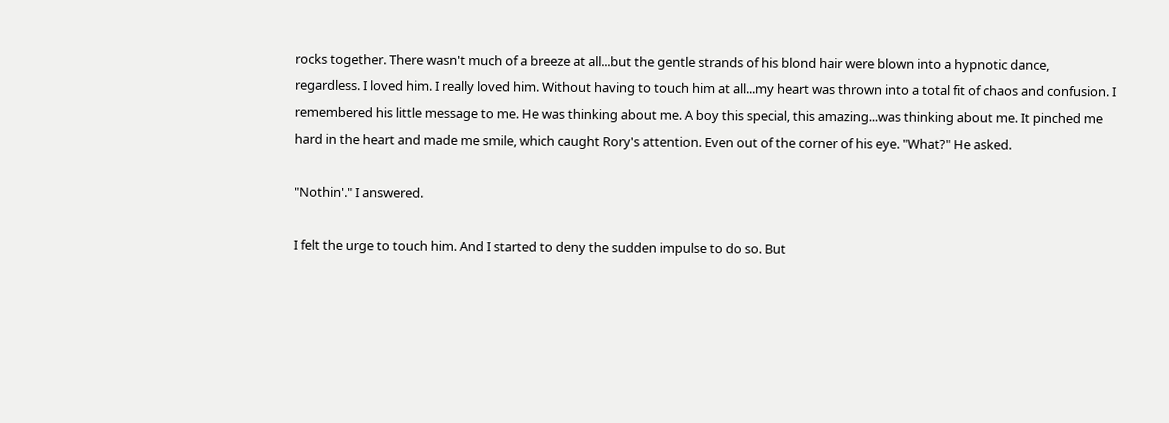rocks together. There wasn't much of a breeze at all...but the gentle strands of his blond hair were blown into a hypnotic dance, regardless. I loved him. I really loved him. Without having to touch him at all...my heart was thrown into a total fit of chaos and confusion. I remembered his little message to me. He was thinking about me. A boy this special, this amazing...was thinking about me. It pinched me hard in the heart and made me smile, which caught Rory's attention. Even out of the corner of his eye. "What?" He asked.

"Nothin'." I answered.

I felt the urge to touch him. And I started to deny the sudden impulse to do so. But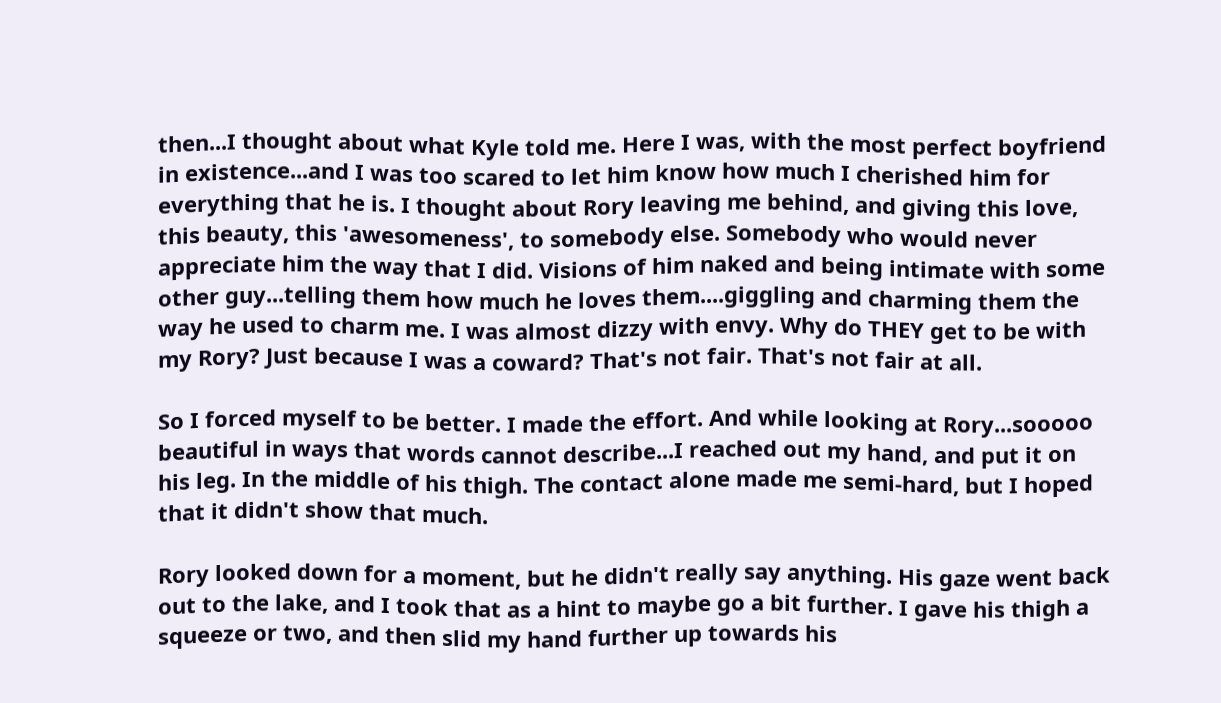then...I thought about what Kyle told me. Here I was, with the most perfect boyfriend in existence...and I was too scared to let him know how much I cherished him for everything that he is. I thought about Rory leaving me behind, and giving this love, this beauty, this 'awesomeness', to somebody else. Somebody who would never appreciate him the way that I did. Visions of him naked and being intimate with some other guy...telling them how much he loves them....giggling and charming them the way he used to charm me. I was almost dizzy with envy. Why do THEY get to be with my Rory? Just because I was a coward? That's not fair. That's not fair at all.

So I forced myself to be better. I made the effort. And while looking at Rory...sooooo beautiful in ways that words cannot describe...I reached out my hand, and put it on his leg. In the middle of his thigh. The contact alone made me semi-hard, but I hoped that it didn't show that much.

Rory looked down for a moment, but he didn't really say anything. His gaze went back out to the lake, and I took that as a hint to maybe go a bit further. I gave his thigh a squeeze or two, and then slid my hand further up towards his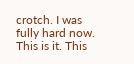crotch. I was fully hard now. This is it. This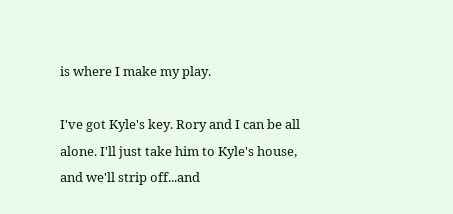is where I make my play.

I've got Kyle's key. Rory and I can be all alone. I'll just take him to Kyle's house, and we'll strip off...and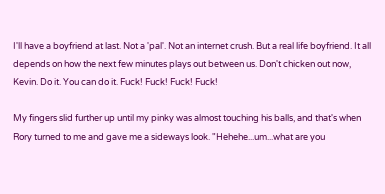I'll have a boyfriend at last. Not a 'pal'. Not an internet crush. But a real life boyfriend. It all depends on how the next few minutes plays out between us. Don't chicken out now, Kevin. Do it. You can do it. Fuck! Fuck! Fuck! Fuck!

My fingers slid further up until my pinky was almost touching his balls, and that's when Rory turned to me and gave me a sideways look. "Hehehe...um...what are you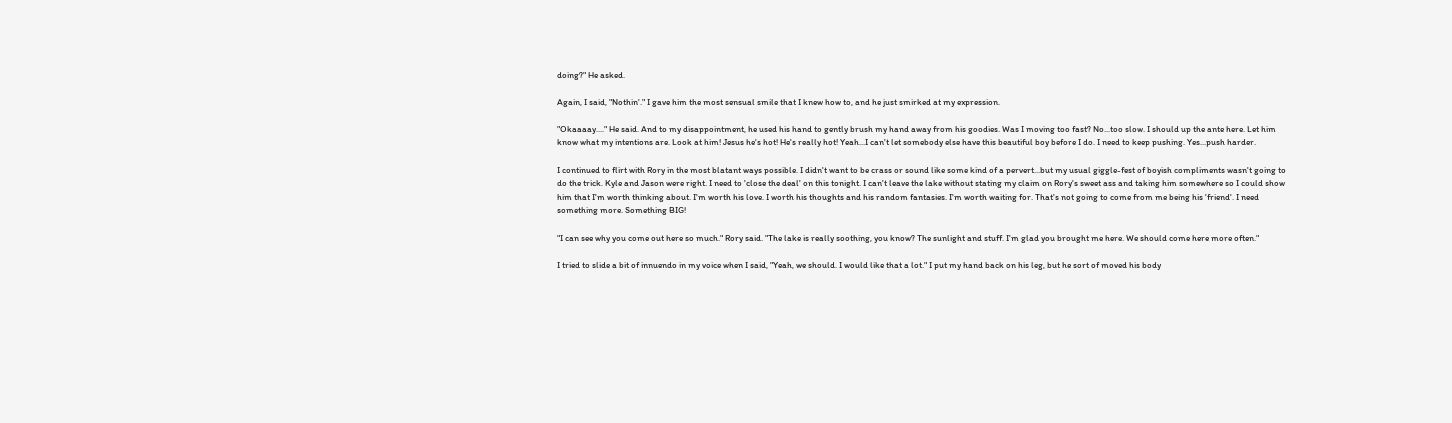doing?" He asked.

Again, I said, "Nothin'." I gave him the most sensual smile that I knew how to, and he just smirked at my expression.

"Okaaaay...." He said. And to my disappointment, he used his hand to gently brush my hand away from his goodies. Was I moving too fast? No...too slow. I should up the ante here. Let him know what my intentions are. Look at him! Jesus he's hot! He's really hot! Yeah...I can't let somebody else have this beautiful boy before I do. I need to keep pushing. Yes...push harder.

I continued to flirt with Rory in the most blatant ways possible. I didn't want to be crass or sound like some kind of a pervert...but my usual giggle-fest of boyish compliments wasn't going to do the trick. Kyle and Jason were right. I need to 'close the deal' on this tonight. I can't leave the lake without stating my claim on Rory's sweet ass and taking him somewhere so I could show him that I'm worth thinking about. I'm worth his love. I worth his thoughts and his random fantasies. I'm worth waiting for. That's not going to come from me being his 'friend'. I need something more. Something BIG!

"I can see why you come out here so much." Rory said. "The lake is really soothing, you know? The sunlight and stuff. I'm glad you brought me here. We should come here more often."

I tried to slide a bit of innuendo in my voice when I said, "Yeah, we should. I would like that a lot." I put my hand back on his leg, but he sort of moved his body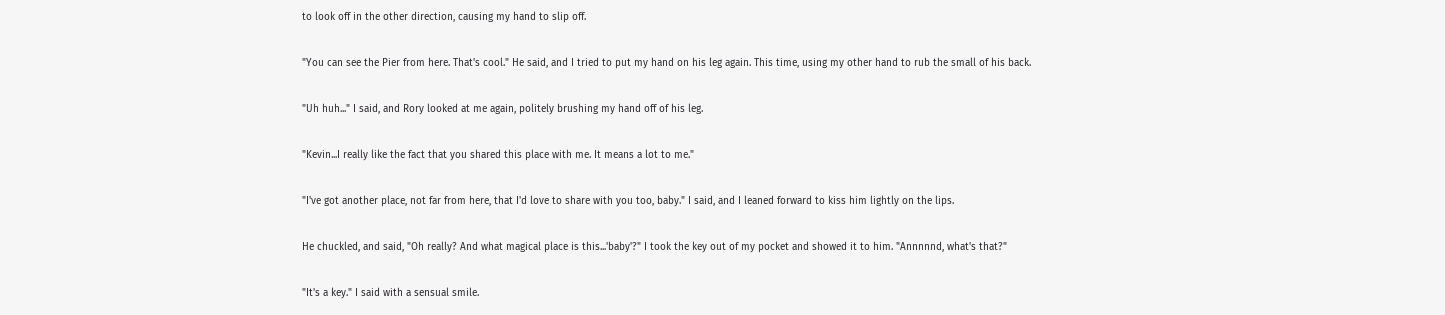to look off in the other direction, causing my hand to slip off.

"You can see the Pier from here. That's cool." He said, and I tried to put my hand on his leg again. This time, using my other hand to rub the small of his back.

"Uh huh..." I said, and Rory looked at me again, politely brushing my hand off of his leg.

"Kevin...I really like the fact that you shared this place with me. It means a lot to me."

"I've got another place, not far from here, that I'd love to share with you too, baby." I said, and I leaned forward to kiss him lightly on the lips.

He chuckled, and said, "Oh really? And what magical place is this...'baby'?" I took the key out of my pocket and showed it to him. "Annnnnd, what's that?"

"It's a key." I said with a sensual smile.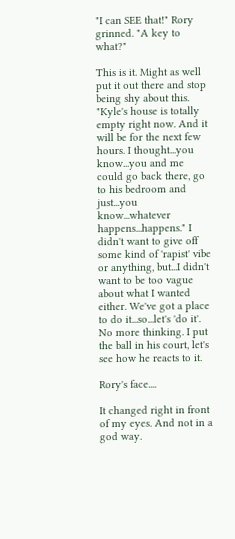"I can SEE that!" Rory grinned. "A key to what?"

This is it. Might as well put it out there and stop being shy about this. "Kyle's house is totally empty right now. And it will be for the next few hours. I thought...you know...you and me could go back there, go to his bedroom and just...you know...whatever happens...happens." I didn't want to give off some kind of 'rapist' vibe or anything, but...I didn't want to be too vague about what I wanted either. We've got a place to do it...so...let's 'do it'. No more thinking. I put the ball in his court, let's see how he reacts to it.

Rory's face....

It changed right in front of my eyes. And not in a god way.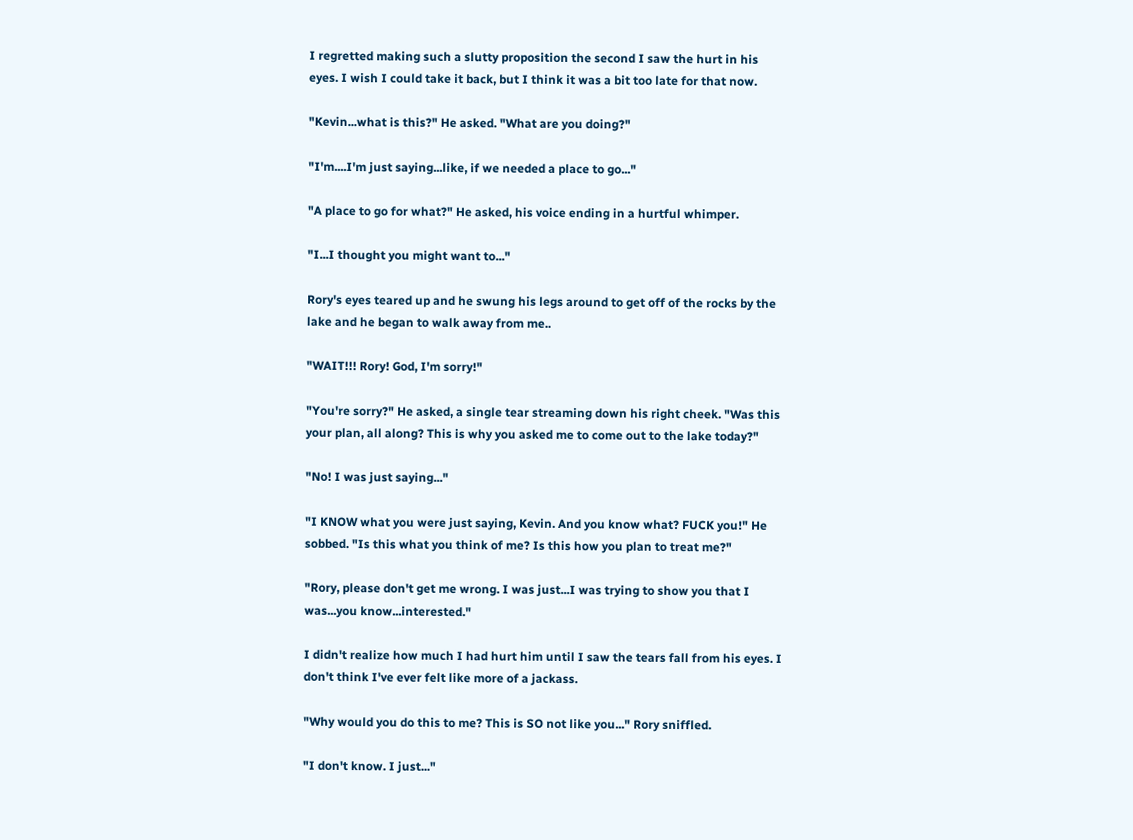I regretted making such a slutty proposition the second I saw the hurt in his eyes. I wish I could take it back, but I think it was a bit too late for that now.

"Kevin...what is this?" He asked. "What are you doing?"

"I'm....I'm just saying...like, if we needed a place to go..."

"A place to go for what?" He asked, his voice ending in a hurtful whimper.

"I...I thought you might want to..."

Rory's eyes teared up and he swung his legs around to get off of the rocks by the lake and he began to walk away from me..

"WAIT!!! Rory! God, I'm sorry!"

"You're sorry?" He asked, a single tear streaming down his right cheek. "Was this your plan, all along? This is why you asked me to come out to the lake today?"

"No! I was just saying..."

"I KNOW what you were just saying, Kevin. And you know what? FUCK you!" He sobbed. "Is this what you think of me? Is this how you plan to treat me?"

"Rory, please don't get me wrong. I was just...I was trying to show you that I was...you know...interested."

I didn't realize how much I had hurt him until I saw the tears fall from his eyes. I don't think I've ever felt like more of a jackass.

"Why would you do this to me? This is SO not like you..." Rory sniffled.

"I don't know. I just..."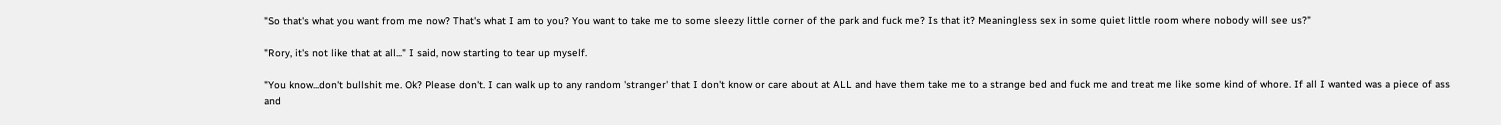"So that's what you want from me now? That's what I am to you? You want to take me to some sleezy little corner of the park and fuck me? Is that it? Meaningless sex in some quiet little room where nobody will see us?"

"Rory, it's not like that at all..." I said, now starting to tear up myself.

"You know...don't bullshit me. Ok? Please don't. I can walk up to any random 'stranger' that I don't know or care about at ALL and have them take me to a strange bed and fuck me and treat me like some kind of whore. If all I wanted was a piece of ass and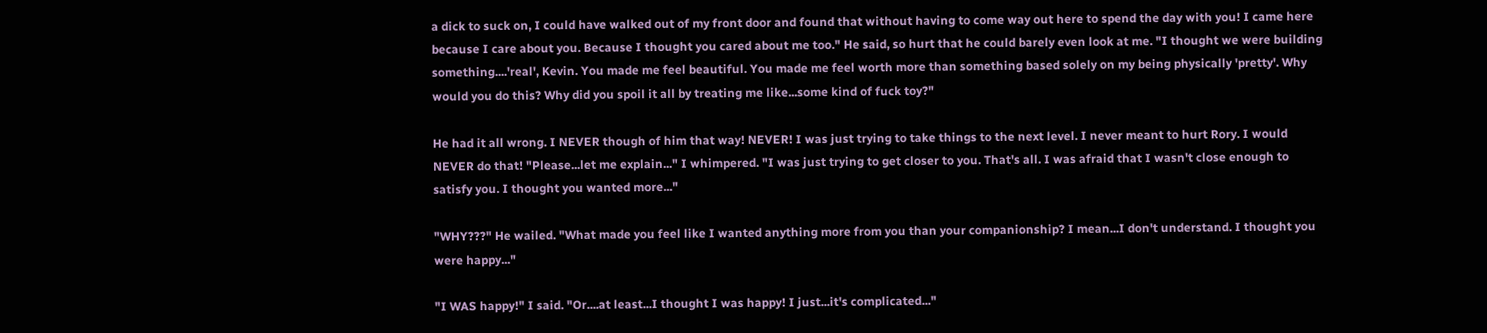a dick to suck on, I could have walked out of my front door and found that without having to come way out here to spend the day with you! I came here because I care about you. Because I thought you cared about me too." He said, so hurt that he could barely even look at me. "I thought we were building something....'real', Kevin. You made me feel beautiful. You made me feel worth more than something based solely on my being physically 'pretty'. Why would you do this? Why did you spoil it all by treating me like...some kind of fuck toy?"

He had it all wrong. I NEVER though of him that way! NEVER! I was just trying to take things to the next level. I never meant to hurt Rory. I would NEVER do that! "Please...let me explain..." I whimpered. "I was just trying to get closer to you. That's all. I was afraid that I wasn't close enough to satisfy you. I thought you wanted more..."

"WHY???" He wailed. "What made you feel like I wanted anything more from you than your companionship? I mean...I don't understand. I thought you were happy..."

"I WAS happy!" I said. "Or....at least...I thought I was happy! I just...it's complicated..."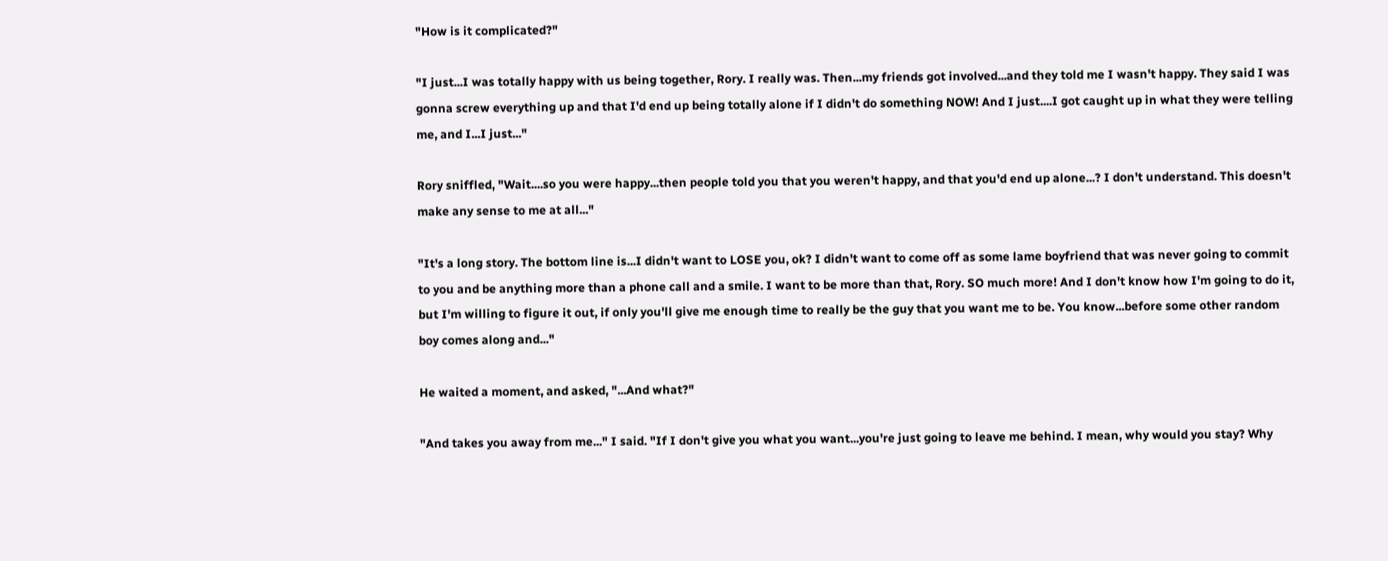"How is it complicated?"

"I just...I was totally happy with us being together, Rory. I really was. Then...my friends got involved...and they told me I wasn't happy. They said I was gonna screw everything up and that I'd end up being totally alone if I didn't do something NOW! And I just....I got caught up in what they were telling me, and I...I just..."

Rory sniffled, "Wait....so you were happy...then people told you that you weren't happy, and that you'd end up alone...? I don't understand. This doesn't make any sense to me at all..."

"It's a long story. The bottom line is...I didn't want to LOSE you, ok? I didn't want to come off as some lame boyfriend that was never going to commit to you and be anything more than a phone call and a smile. I want to be more than that, Rory. SO much more! And I don't know how I'm going to do it, but I'm willing to figure it out, if only you'll give me enough time to really be the guy that you want me to be. You know...before some other random boy comes along and..."

He waited a moment, and asked, "...And what?"

"And takes you away from me..." I said. "If I don't give you what you want...you're just going to leave me behind. I mean, why would you stay? Why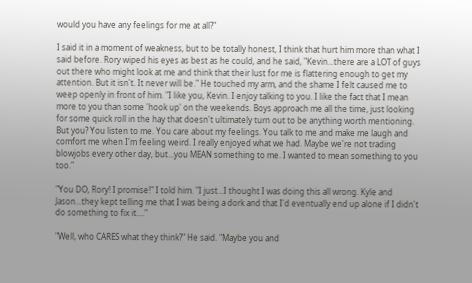would you have any feelings for me at all?"

I said it in a moment of weakness, but to be totally honest, I think that hurt him more than what I said before. Rory wiped his eyes as best as he could, and he said, "Kevin...there are a LOT of guys out there who might look at me and think that their lust for me is flattering enough to get my attention. But it isn't. It never will be." He touched my arm, and the shame I felt caused me to weep openly in front of him. "I like you, Kevin. I enjoy talking to you. I like the fact that I mean more to you than some 'hook up' on the weekends. Boys approach me all the time, just looking for some quick roll in the hay that doesn't ultimately turn out to be anything worth mentioning. But you? You listen to me. You care about my feelings. You talk to me and make me laugh and comfort me when I'm feeling weird. I really enjoyed what we had. Maybe we're not trading blowjobs every other day, but...you MEAN something to me. I wanted to mean something to you too."

"You DO, Rory! I promise!" I told him. "I just...I thought I was doing this all wrong. Kyle and Jason...they kept telling me that I was being a dork and that I'd eventually end up alone if I didn't do something to fix it...."

"Well, who CARES what they think?" He said. "Maybe you and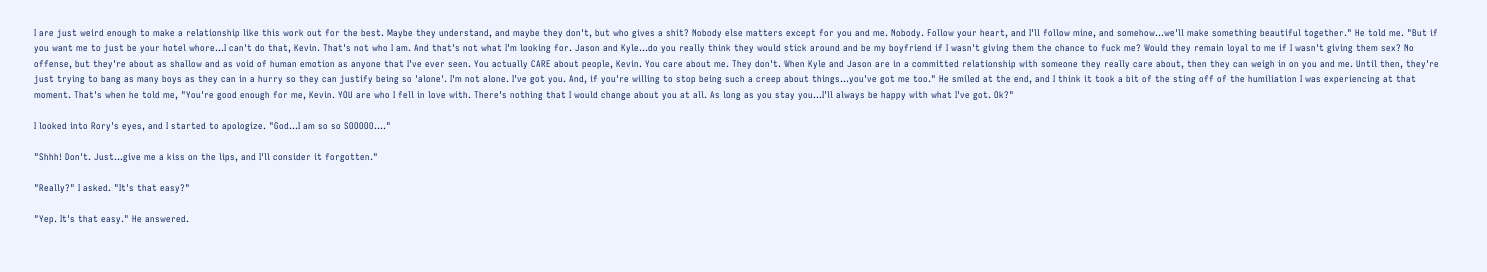I are just weird enough to make a relationship like this work out for the best. Maybe they understand, and maybe they don't, but who gives a shit? Nobody else matters except for you and me. Nobody. Follow your heart, and I'll follow mine, and somehow...we'll make something beautiful together." He told me. "But if you want me to just be your hotel whore...I can't do that, Kevin. That's not who I am. And that's not what I'm looking for. Jason and Kyle...do you really think they would stick around and be my boyfriend if I wasn't giving them the chance to fuck me? Would they remain loyal to me if I wasn't giving them sex? No offense, but they're about as shallow and as void of human emotion as anyone that I've ever seen. You actually CARE about people, Kevin. You care about me. They don't. When Kyle and Jason are in a committed relationship with someone they really care about, then they can weigh in on you and me. Until then, they're just trying to bang as many boys as they can in a hurry so they can justify being so 'alone'. I'm not alone. I've got you. And, if you're willing to stop being such a creep about things...you've got me too." He smiled at the end, and I think it took a bit of the sting off of the humiliation I was experiencing at that moment. That's when he told me, "You're good enough for me, Kevin. YOU are who I fell in love with. There's nothing that I would change about you at all. As long as you stay you...I'll always be happy with what I've got. Ok?"

I looked into Rory's eyes, and I started to apologize. "God...I am so so SOOOOO...."

"Shhh! Don't. Just...give me a kiss on the lips, and I'll consider it forgotten."

"Really?" I asked. "It's that easy?"

"Yep. It's that easy." He answered.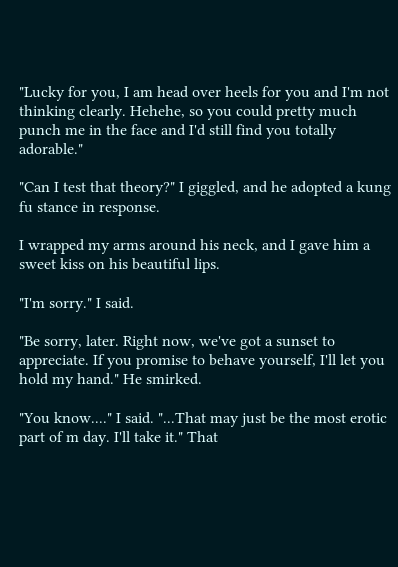"Lucky for you, I am head over heels for you and I'm not thinking clearly. Hehehe, so you could pretty much punch me in the face and I'd still find you totally adorable."

"Can I test that theory?" I giggled, and he adopted a kung fu stance in response.

I wrapped my arms around his neck, and I gave him a sweet kiss on his beautiful lips.

"I'm sorry." I said.

"Be sorry, later. Right now, we've got a sunset to appreciate. If you promise to behave yourself, I'll let you hold my hand." He smirked.

"You know...." I said. "...That may just be the most erotic part of m day. I'll take it." That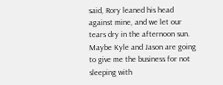said, Rory leaned his head against mine, and we let our tears dry in the afternoon sun. Maybe Kyle and Jason are going to give me the business for not sleeping with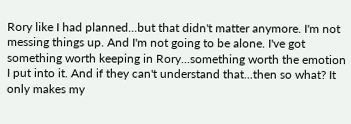Rory like I had planned...but that didn't matter anymore. I'm not messing things up. And I'm not going to be alone. I've got something worth keeping in Rory...something worth the emotion I put into it. And if they can't understand that...then so what? It only makes my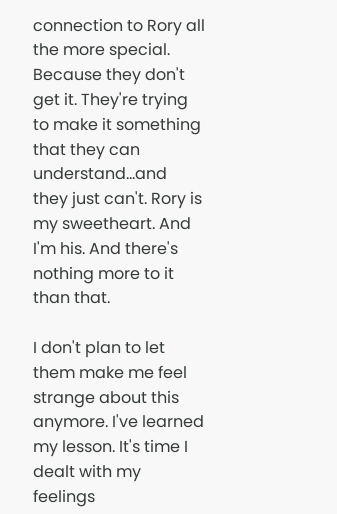connection to Rory all the more special. Because they don't get it. They're trying to make it something that they can understand...and they just can't. Rory is my sweetheart. And I'm his. And there's nothing more to it than that.

I don't plan to let them make me feel strange about this anymore. I've learned my lesson. It's time I dealt with my feelings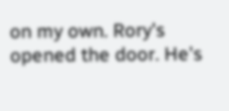on my own. Rory's opened the door. He's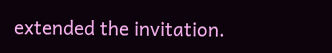extended the invitation.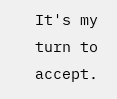It's my turn to accept.